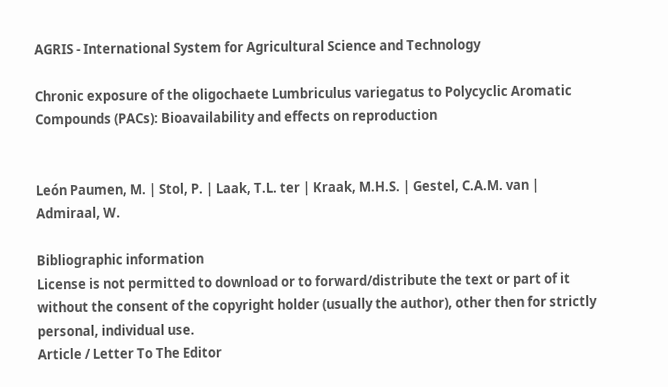AGRIS - International System for Agricultural Science and Technology

Chronic exposure of the oligochaete Lumbriculus variegatus to Polycyclic Aromatic Compounds (PACs): Bioavailability and effects on reproduction


León Paumen, M. | Stol, P. | Laak, T.L. ter | Kraak, M.H.S. | Gestel, C.A.M. van | Admiraal, W.

Bibliographic information
License is not permitted to download or to forward/distribute the text or part of it without the consent of the copyright holder (usually the author), other then for strictly personal, individual use.
Article / Letter To The Editor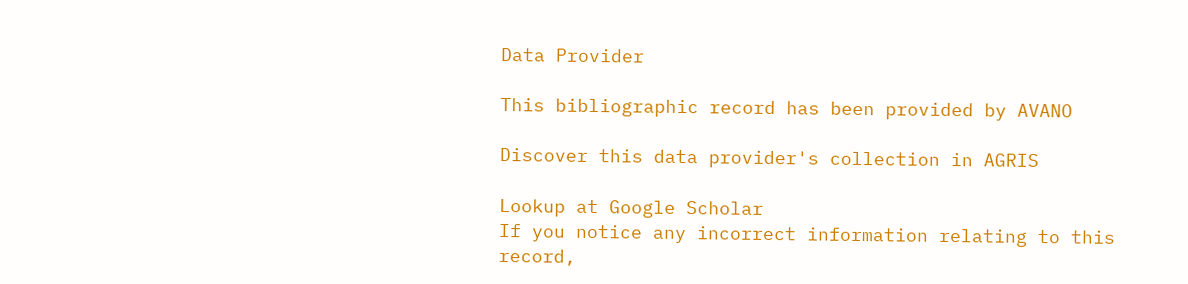Data Provider

This bibliographic record has been provided by AVANO

Discover this data provider's collection in AGRIS

Lookup at Google Scholar
If you notice any incorrect information relating to this record,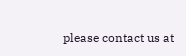please contact us at